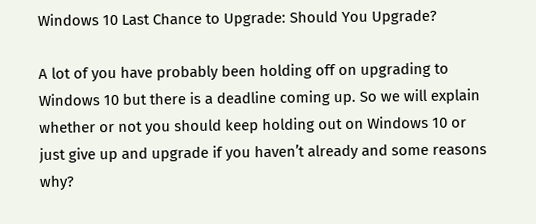Windows 10 Last Chance to Upgrade: Should You Upgrade?

A lot of you have probably been holding off on upgrading to Windows 10 but there is a deadline coming up. So we will explain whether or not you should keep holding out on Windows 10 or just give up and upgrade if you haven’t already and some reasons why?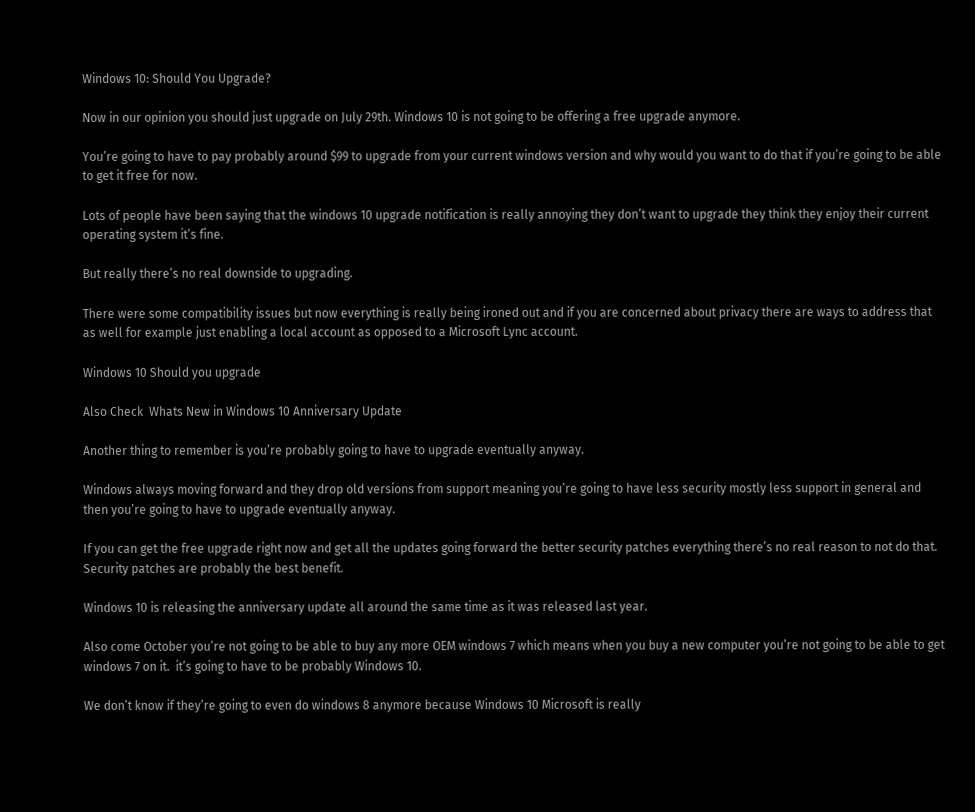Windows 10: Should You Upgrade?

Now in our opinion you should just upgrade on July 29th. Windows 10 is not going to be offering a free upgrade anymore.

You’re going to have to pay probably around $99 to upgrade from your current windows version and why would you want to do that if you’re going to be able to get it free for now.

Lots of people have been saying that the windows 10 upgrade notification is really annoying they don’t want to upgrade they think they enjoy their current operating system it’s fine.

But really there’s no real downside to upgrading.

There were some compatibility issues but now everything is really being ironed out and if you are concerned about privacy there are ways to address that as well for example just enabling a local account as opposed to a Microsoft Lync account.

Windows 10 Should you upgrade

Also Check  Whats New in Windows 10 Anniversary Update

Another thing to remember is you’re probably going to have to upgrade eventually anyway.

Windows always moving forward and they drop old versions from support meaning you’re going to have less security mostly less support in general and then you’re going to have to upgrade eventually anyway.

If you can get the free upgrade right now and get all the updates going forward the better security patches everything there’s no real reason to not do that. Security patches are probably the best benefit.

Windows 10 is releasing the anniversary update all around the same time as it was released last year.

Also come October you’re not going to be able to buy any more OEM windows 7 which means when you buy a new computer you’re not going to be able to get windows 7 on it.  it’s going to have to be probably Windows 10.

We don’t know if they’re going to even do windows 8 anymore because Windows 10 Microsoft is really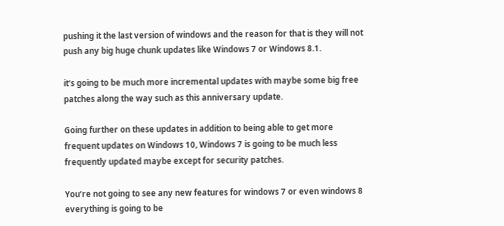pushing it the last version of windows and the reason for that is they will not push any big huge chunk updates like Windows 7 or Windows 8.1.

it’s going to be much more incremental updates with maybe some big free patches along the way such as this anniversary update.

Going further on these updates in addition to being able to get more frequent updates on Windows 10, Windows 7 is going to be much less frequently updated maybe except for security patches.

You’re not going to see any new features for windows 7 or even windows 8 everything is going to be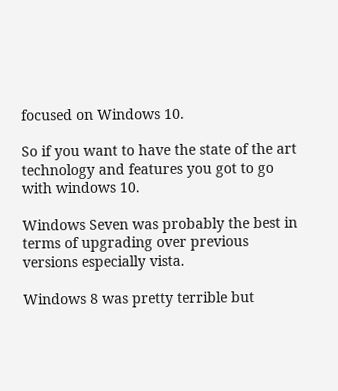focused on Windows 10.

So if you want to have the state of the art technology and features you got to go with windows 10.

Windows Seven was probably the best in terms of upgrading over previous versions especially vista.

Windows 8 was pretty terrible but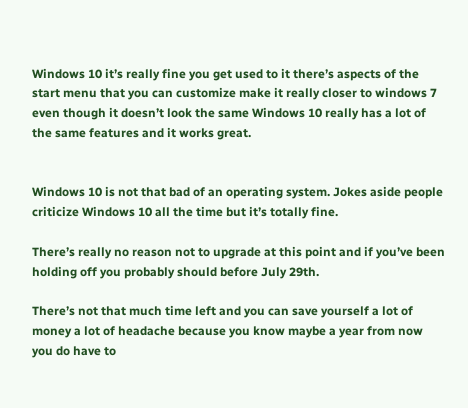Windows 10 it’s really fine you get used to it there’s aspects of the start menu that you can customize make it really closer to windows 7 even though it doesn’t look the same Windows 10 really has a lot of the same features and it works great.


Windows 10 is not that bad of an operating system. Jokes aside people criticize Windows 10 all the time but it’s totally fine.

There’s really no reason not to upgrade at this point and if you’ve been holding off you probably should before July 29th.

There’s not that much time left and you can save yourself a lot of money a lot of headache because you know maybe a year from now you do have to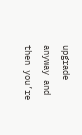upgrade anyway and then you’re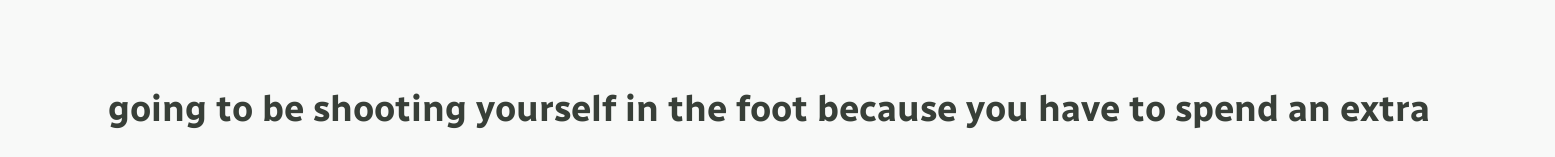going to be shooting yourself in the foot because you have to spend an extra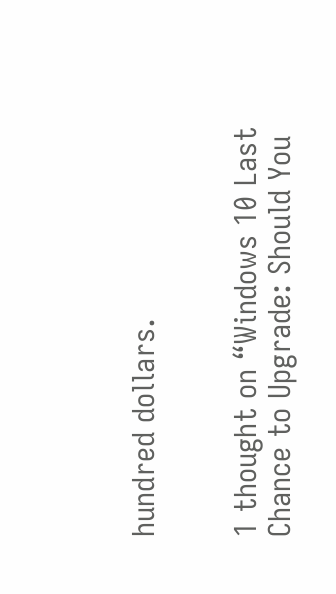hundred dollars.


1 thought on “Windows 10 Last Chance to Upgrade: Should You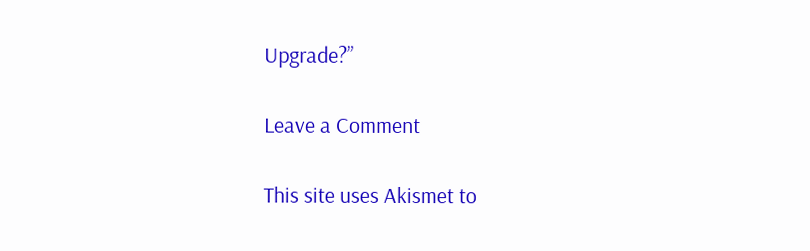Upgrade?”

Leave a Comment

This site uses Akismet to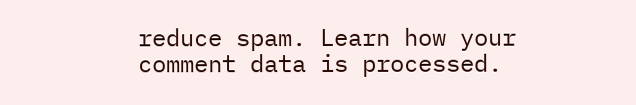reduce spam. Learn how your comment data is processed.